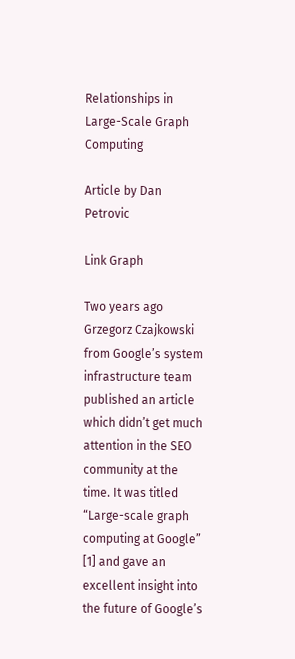Relationships in Large-Scale Graph Computing

Article by Dan Petrovic

Link Graph

Two years ago Grzegorz Czajkowski from Google’s system infrastructure team published an article which didn’t get much attention in the SEO community at the time. It was titled “Large-scale graph computing at Google” [1] and gave an excellent insight into the future of Google’s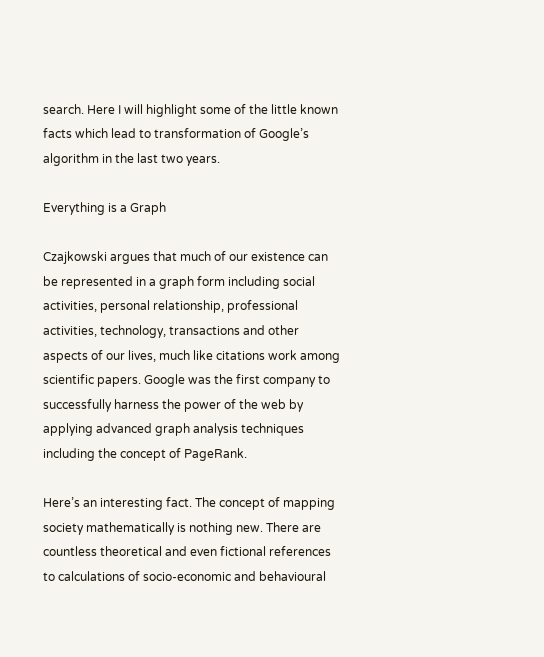search. Here I will highlight some of the little known facts which lead to transformation of Google’s algorithm in the last two years.

Everything is a Graph

Czajkowski argues that much of our existence can be represented in a graph form including social activities, personal relationship, professional activities, technology, transactions and other aspects of our lives, much like citations work among scientific papers. Google was the first company to successfully harness the power of the web by applying advanced graph analysis techniques including the concept of PageRank.

Here’s an interesting fact. The concept of mapping society mathematically is nothing new. There are countless theoretical and even fictional references to calculations of socio-economic and behavioural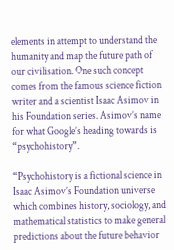elements in attempt to understand the humanity and map the future path of our civilisation. One such concept comes from the famous science fiction writer and a scientist Isaac Asimov in his Foundation series. Asimov’s name for what Google’s heading towards is “psychohistory”.

“Psychohistory is a fictional science in Isaac Asimov’s Foundation universe which combines history, sociology, and mathematical statistics to make general predictions about the future behavior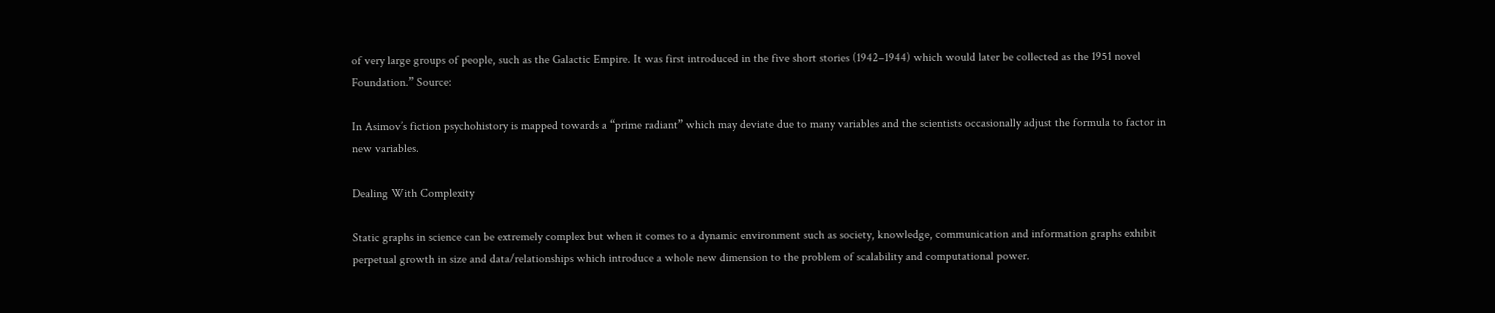of very large groups of people, such as the Galactic Empire. It was first introduced in the five short stories (1942–1944) which would later be collected as the 1951 novel Foundation.” Source:

In Asimov’s fiction psychohistory is mapped towards a “prime radiant” which may deviate due to many variables and the scientists occasionally adjust the formula to factor in new variables.

Dealing With Complexity

Static graphs in science can be extremely complex but when it comes to a dynamic environment such as society, knowledge, communication and information graphs exhibit perpetual growth in size and data/relationships which introduce a whole new dimension to the problem of scalability and computational power.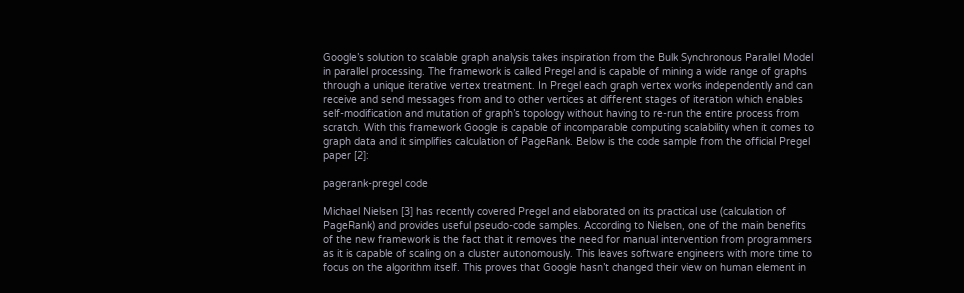Google’s solution to scalable graph analysis takes inspiration from the Bulk Synchronous Parallel Model in parallel processing. The framework is called Pregel and is capable of mining a wide range of graphs through a unique iterative vertex treatment. In Pregel each graph vertex works independently and can receive and send messages from and to other vertices at different stages of iteration which enables self-modification and mutation of graph’s topology without having to re-run the entire process from scratch. With this framework Google is capable of incomparable computing scalability when it comes to graph data and it simplifies calculation of PageRank. Below is the code sample from the official Pregel paper [2]:

pagerank-pregel code

Michael Nielsen [3] has recently covered Pregel and elaborated on its practical use (calculation of PageRank) and provides useful pseudo-code samples. According to Nielsen, one of the main benefits of the new framework is the fact that it removes the need for manual intervention from programmers as it is capable of scaling on a cluster autonomously. This leaves software engineers with more time to focus on the algorithm itself. This proves that Google hasn’t changed their view on human element in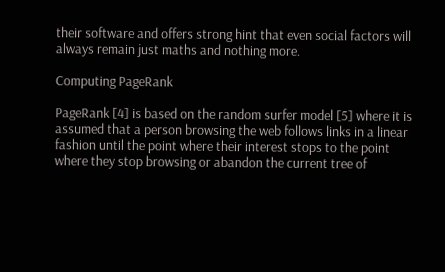their software and offers strong hint that even social factors will always remain just maths and nothing more.

Computing PageRank

PageRank [4] is based on the random surfer model [5] where it is assumed that a person browsing the web follows links in a linear fashion until the point where their interest stops to the point where they stop browsing or abandon the current tree of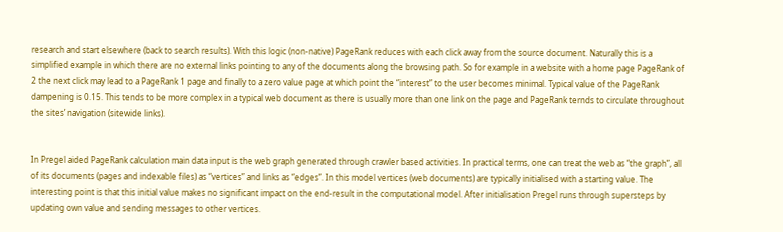research and start elsewhere (back to search results). With this logic (non-native) PageRank reduces with each click away from the source document. Naturally this is a simplified example in which there are no external links pointing to any of the documents along the browsing path. So for example in a website with a home page PageRank of 2 the next click may lead to a PageRank 1 page and finally to a zero value page at which point the “interest” to the user becomes minimal. Typical value of the PageRank dampening is 0.15. This tends to be more complex in a typical web document as there is usually more than one link on the page and PageRank ternds to circulate throughout the sites’ navigation (sitewide links).


In Pregel aided PageRank calculation main data input is the web graph generated through crawler based activities. In practical terms, one can treat the web as “the graph”, all of its documents (pages and indexable files) as “vertices” and links as “edges”. In this model vertices (web documents) are typically initialised with a starting value. The interesting point is that this initial value makes no significant impact on the end-result in the computational model. After initialisation Pregel runs through supersteps by updating own value and sending messages to other vertices.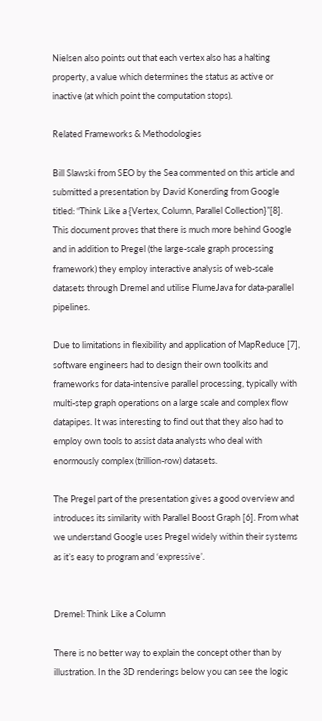Nielsen also points out that each vertex also has a halting property, a value which determines the status as active or inactive (at which point the computation stops).

Related Frameworks & Methodologies

Bill Slawski from SEO by the Sea commented on this article and submitted a presentation by David Konerding from Google titled: “Think Like a {Vertex, Column, Parallel Collection}”[8]. This document proves that there is much more behind Google and in addition to Pregel (the large-scale graph processing framework) they employ interactive analysis of web-scale datasets through Dremel and utilise FlumeJava for data-parallel pipelines.

Due to limitations in flexibility and application of MapReduce [7], software engineers had to design their own toolkits and frameworks for data-intensive parallel processing, typically with multi-step graph operations on a large scale and complex flow datapipes. It was interesting to find out that they also had to employ own tools to assist data analysts who deal with enormously complex (trillion-row) datasets.

The Pregel part of the presentation gives a good overview and introduces its similarity with Parallel Boost Graph [6]. From what we understand Google uses Pregel widely within their systems as it’s easy to program and ‘expressive’.


Dremel: Think Like a Column

There is no better way to explain the concept other than by illustration. In the 3D renderings below you can see the logic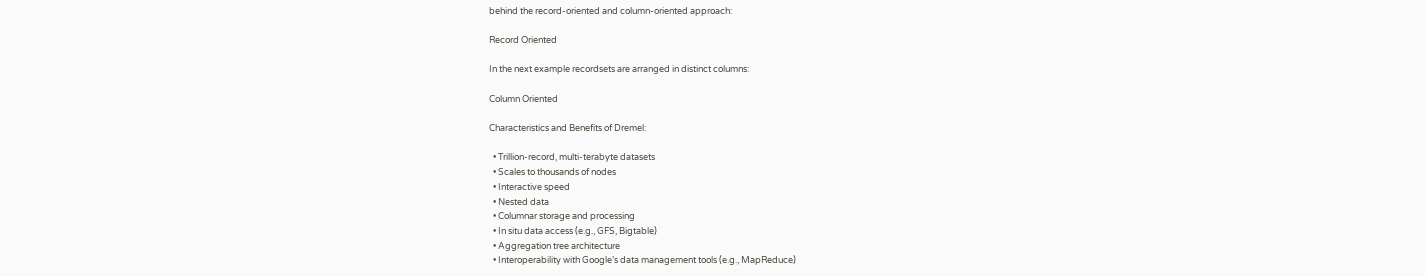behind the record-oriented and column-oriented approach:

Record Oriented

In the next example recordsets are arranged in distinct columns:

Column Oriented

Characteristics and Benefits of Dremel:

  • Trillion-record, multi-terabyte datasets
  • Scales to thousands of nodes
  • Interactive speed
  • Nested data
  • Columnar storage and processing
  • In situ data access (e.g., GFS, Bigtable)
  • Aggregation tree architecture
  • Interoperability with Google’s data management tools (e.g., MapReduce)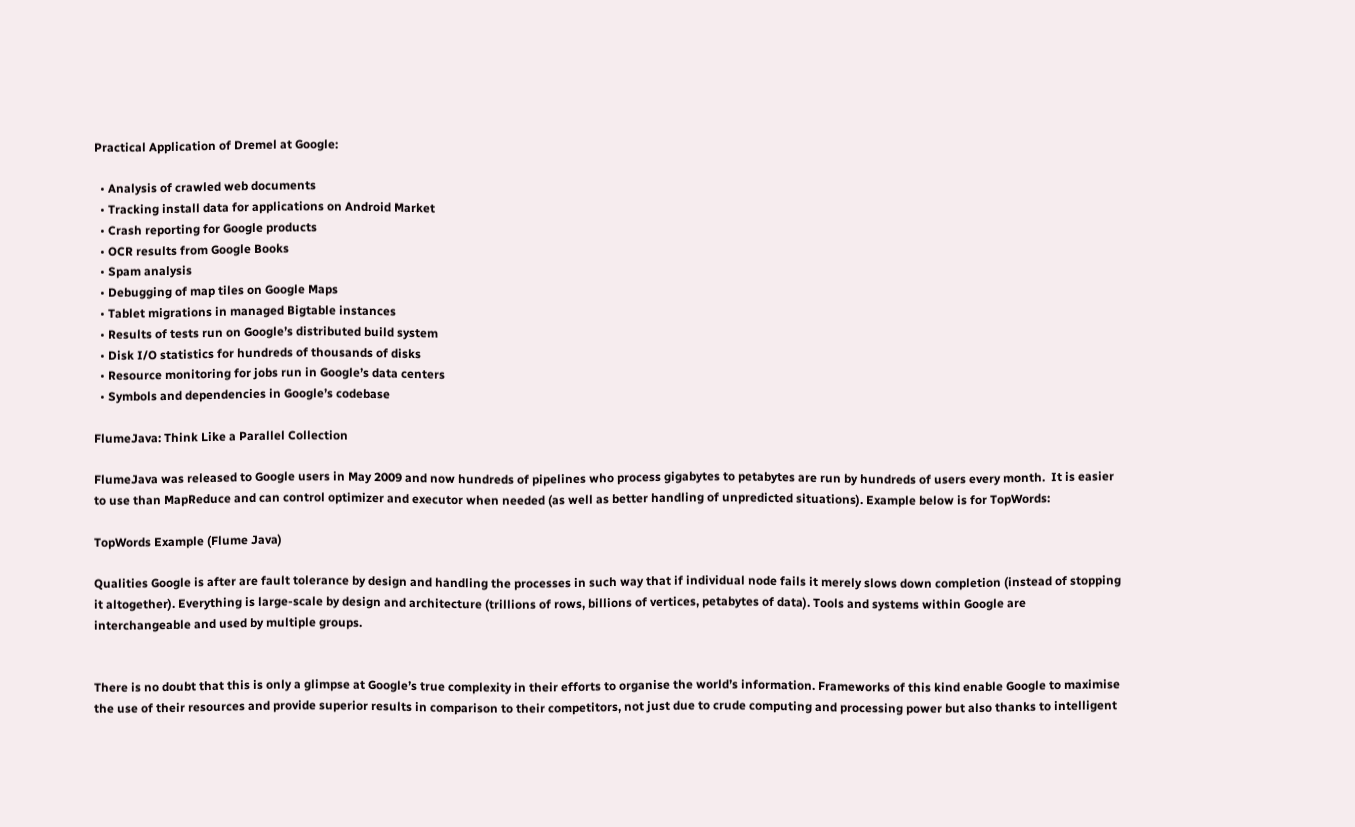Practical Application of Dremel at Google:

  • Analysis of crawled web documents
  • Tracking install data for applications on Android Market
  • Crash reporting for Google products
  • OCR results from Google Books
  • Spam analysis
  • Debugging of map tiles on Google Maps
  • Tablet migrations in managed Bigtable instances
  • Results of tests run on Google’s distributed build system
  • Disk I/O statistics for hundreds of thousands of disks
  • Resource monitoring for jobs run in Google’s data centers
  • Symbols and dependencies in Google’s codebase

FlumeJava: Think Like a Parallel Collection

FlumeJava was released to Google users in May 2009 and now hundreds of pipelines who process gigabytes to petabytes are run by hundreds of users every month.  It is easier to use than MapReduce and can control optimizer and executor when needed (as well as better handling of unpredicted situations). Example below is for TopWords:

TopWords Example (Flume Java)

Qualities Google is after are fault tolerance by design and handling the processes in such way that if individual node fails it merely slows down completion (instead of stopping it altogether). Everything is large-scale by design and architecture (trillions of rows, billions of vertices, petabytes of data). Tools and systems within Google are interchangeable and used by multiple groups.


There is no doubt that this is only a glimpse at Google’s true complexity in their efforts to organise the world’s information. Frameworks of this kind enable Google to maximise the use of their resources and provide superior results in comparison to their competitors, not just due to crude computing and processing power but also thanks to intelligent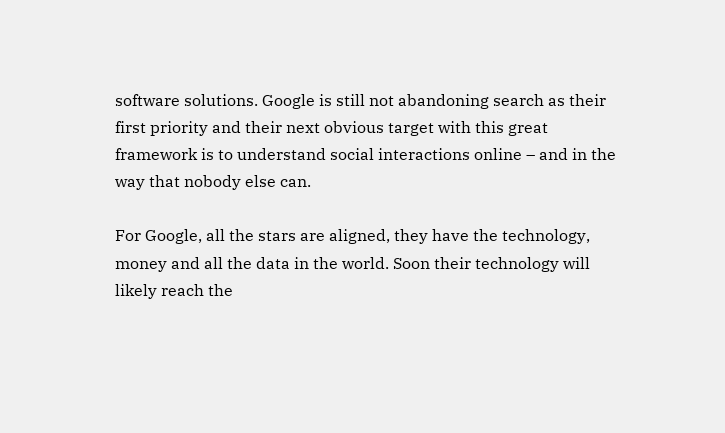software solutions. Google is still not abandoning search as their first priority and their next obvious target with this great framework is to understand social interactions online – and in the way that nobody else can.

For Google, all the stars are aligned, they have the technology, money and all the data in the world. Soon their technology will likely reach the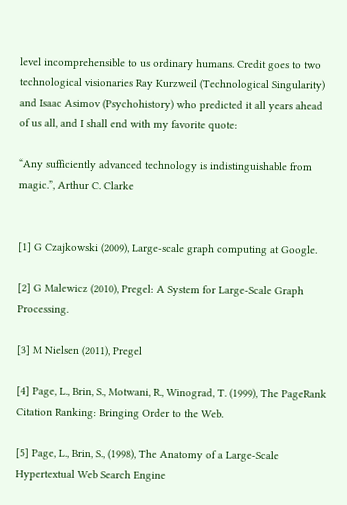level incomprehensible to us ordinary humans. Credit goes to two technological visionaries Ray Kurzweil (Technological Singularity) and Isaac Asimov (Psychohistory) who predicted it all years ahead of us all, and I shall end with my favorite quote:

“Any sufficiently advanced technology is indistinguishable from magic.”, Arthur C. Clarke


[1] G Czajkowski (2009), Large-scale graph computing at Google.

[2] G Malewicz (2010), Pregel: A System for Large-Scale Graph Processing.

[3] M Nielsen (2011), Pregel

[4] Page, L., Brin, S., Motwani, R., Winograd, T. (1999), The PageRank Citation Ranking: Bringing Order to the Web.

[5] Page, L., Brin, S., (1998), The Anatomy of a Large-Scale Hypertextual Web Search Engine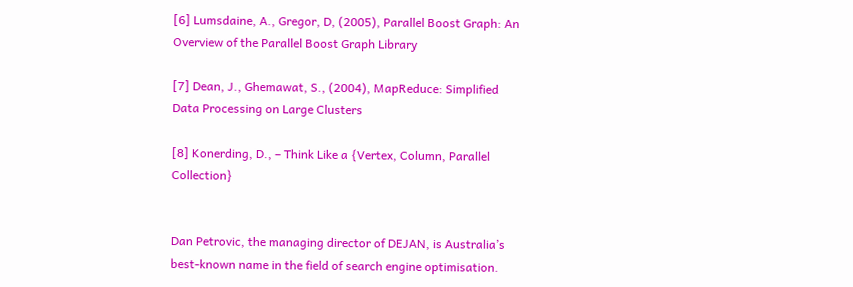[6] Lumsdaine, A., Gregor, D, (2005), Parallel Boost Graph: An Overview of the Parallel Boost Graph Library

[7] Dean, J., Ghemawat, S., (2004), MapReduce: Simplified Data Processing on Large Clusters

[8] Konerding, D., – Think Like a {Vertex, Column, Parallel Collection}


Dan Petrovic, the managing director of DEJAN, is Australia’s best-known name in the field of search engine optimisation.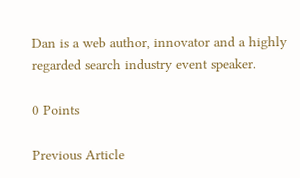Dan is a web author, innovator and a highly regarded search industry event speaker.

0 Points

Previous Article